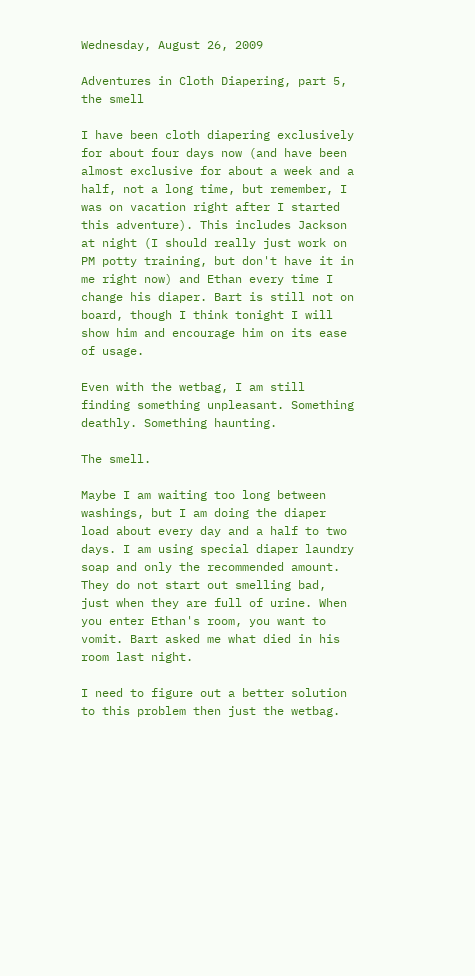Wednesday, August 26, 2009

Adventures in Cloth Diapering, part 5, the smell

I have been cloth diapering exclusively for about four days now (and have been almost exclusive for about a week and a half, not a long time, but remember, I was on vacation right after I started this adventure). This includes Jackson at night (I should really just work on PM potty training, but don't have it in me right now) and Ethan every time I change his diaper. Bart is still not on board, though I think tonight I will show him and encourage him on its ease of usage.

Even with the wetbag, I am still finding something unpleasant. Something deathly. Something haunting.

The smell.

Maybe I am waiting too long between washings, but I am doing the diaper load about every day and a half to two days. I am using special diaper laundry soap and only the recommended amount. They do not start out smelling bad, just when they are full of urine. When you enter Ethan's room, you want to vomit. Bart asked me what died in his room last night.

I need to figure out a better solution to this problem then just the wetbag.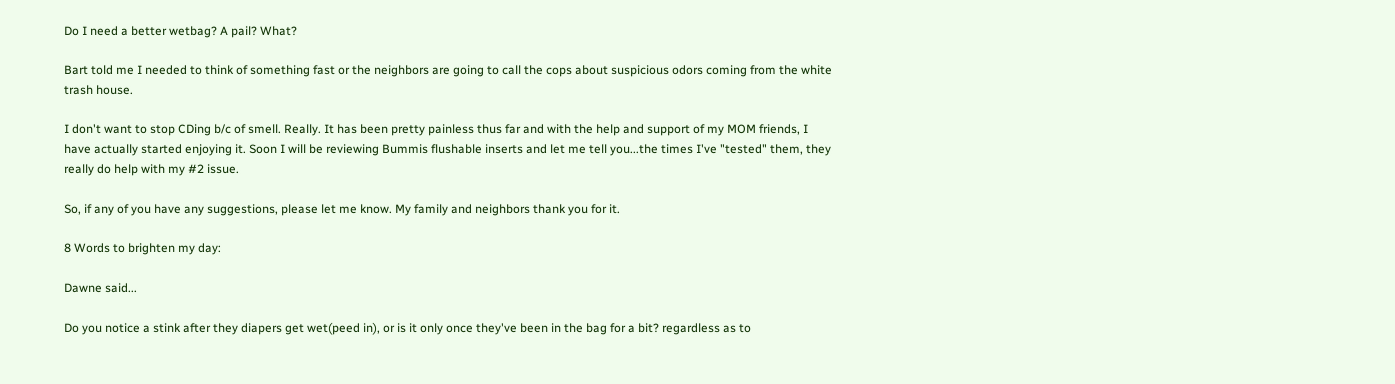Do I need a better wetbag? A pail? What?

Bart told me I needed to think of something fast or the neighbors are going to call the cops about suspicious odors coming from the white trash house.

I don't want to stop CDing b/c of smell. Really. It has been pretty painless thus far and with the help and support of my MOM friends, I have actually started enjoying it. Soon I will be reviewing Bummis flushable inserts and let me tell you...the times I've "tested" them, they really do help with my #2 issue.

So, if any of you have any suggestions, please let me know. My family and neighbors thank you for it.

8 Words to brighten my day:

Dawne said...

Do you notice a stink after they diapers get wet(peed in), or is it only once they've been in the bag for a bit? regardless as to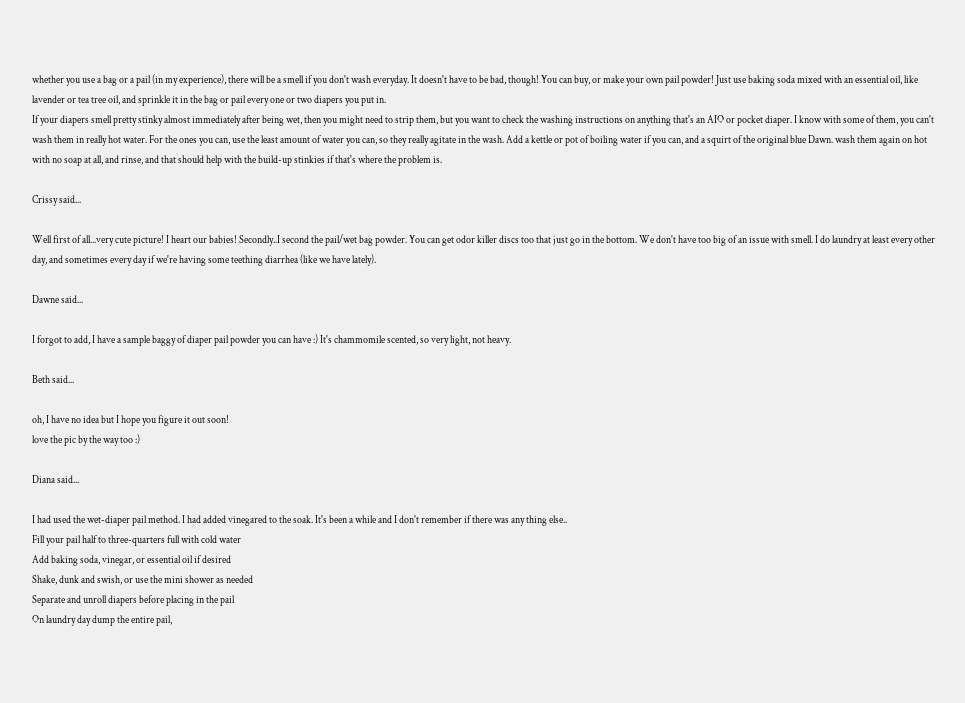whether you use a bag or a pail (in my experience), there will be a smell if you don't wash everyday. It doesn't have to be bad, though! You can buy, or make your own pail powder! Just use baking soda mixed with an essential oil, like lavender or tea tree oil, and sprinkle it in the bag or pail every one or two diapers you put in.
If your diapers smell pretty stinky almost immediately after being wet, then you might need to strip them, but you want to check the washing instructions on anything that's an AIO or pocket diaper. I know with some of them, you can't wash them in really hot water. For the ones you can, use the least amount of water you can, so they really agitate in the wash. Add a kettle or pot of boiling water if you can, and a squirt of the original blue Dawn. wash them again on hot with no soap at all, and rinse, and that should help with the build-up stinkies if that's where the problem is.

Crissy said...

Well first of all...very cute picture! I heart our babies! Secondly..I second the pail/wet bag powder. You can get odor killer discs too that just go in the bottom. We don't have too big of an issue with smell. I do laundry at least every other day, and sometimes every day if we're having some teething diarrhea (like we have lately).

Dawne said...

I forgot to add, I have a sample baggy of diaper pail powder you can have :) It's chammomile scented, so very light, not heavy.

Beth said...

oh, I have no idea but I hope you figure it out soon!
love the pic by the way too :)

Diana said...

I had used the wet-diaper pail method. I had added vinegared to the soak. It's been a while and I don't remember if there was any thing else..
Fill your pail half to three-quarters full with cold water
Add baking soda, vinegar, or essential oil if desired
Shake, dunk and swish, or use the mini shower as needed
Separate and unroll diapers before placing in the pail
On laundry day dump the entire pail,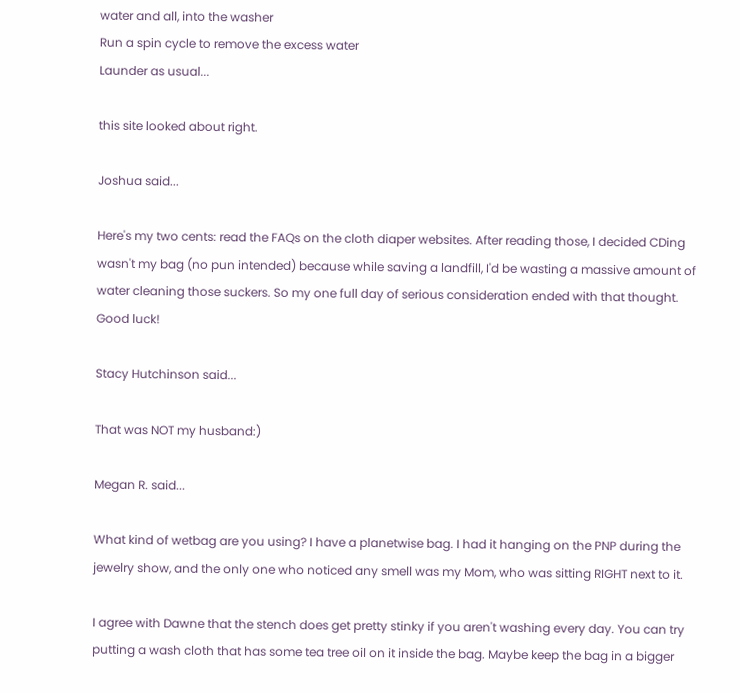water and all, into the washer
Run a spin cycle to remove the excess water
Launder as usual...

this site looked about right.

Joshua said...

Here's my two cents: read the FAQs on the cloth diaper websites. After reading those, I decided CDing wasn't my bag (no pun intended) because while saving a landfill, I'd be wasting a massive amount of water cleaning those suckers. So my one full day of serious consideration ended with that thought. Good luck!

Stacy Hutchinson said...

That was NOT my husband:)

Megan R. said...

What kind of wetbag are you using? I have a planetwise bag. I had it hanging on the PNP during the jewelry show, and the only one who noticed any smell was my Mom, who was sitting RIGHT next to it.

I agree with Dawne that the stench does get pretty stinky if you aren't washing every day. You can try putting a wash cloth that has some tea tree oil on it inside the bag. Maybe keep the bag in a bigger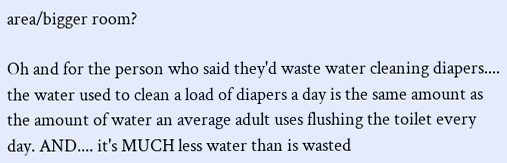area/bigger room?

Oh and for the person who said they'd waste water cleaning diapers.... the water used to clean a load of diapers a day is the same amount as the amount of water an average adult uses flushing the toilet every day. AND.... it's MUCH less water than is wasted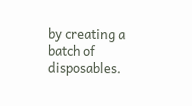by creating a batch of disposables.